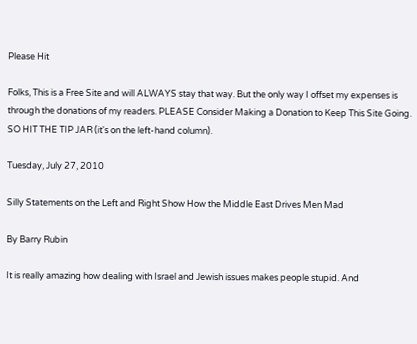Please Hit

Folks, This is a Free Site and will ALWAYS stay that way. But the only way I offset my expenses is through the donations of my readers. PLEASE Consider Making a Donation to Keep This Site Going. SO HIT THE TIP JAR (it's on the left-hand column).

Tuesday, July 27, 2010

Silly Statements on the Left and Right Show How the Middle East Drives Men Mad

By Barry Rubin

It is really amazing how dealing with Israel and Jewish issues makes people stupid. And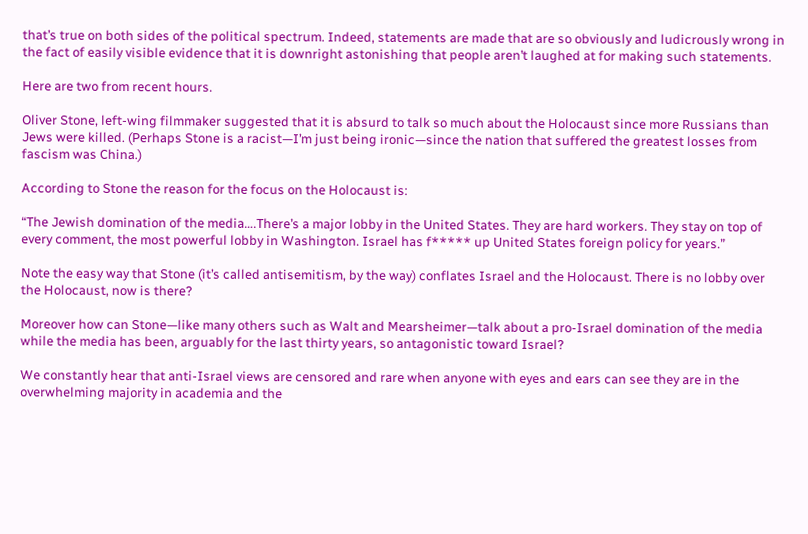that’s true on both sides of the political spectrum. Indeed, statements are made that are so obviously and ludicrously wrong in the fact of easily visible evidence that it is downright astonishing that people aren’t laughed at for making such statements.

Here are two from recent hours.

Oliver Stone, left-wing filmmaker suggested that it is absurd to talk so much about the Holocaust since more Russians than Jews were killed. (Perhaps Stone is a racist—I’m just being ironic—since the nation that suffered the greatest losses from fascism was China.)

According to Stone the reason for the focus on the Holocaust is:

“The Jewish domination of the media….There’s a major lobby in the United States. They are hard workers. They stay on top of every comment, the most powerful lobby in Washington. Israel has f***** up United States foreign policy for years.”

Note the easy way that Stone (it’s called antisemitism, by the way) conflates Israel and the Holocaust. There is no lobby over the Holocaust, now is there?

Moreover how can Stone—like many others such as Walt and Mearsheimer—talk about a pro-Israel domination of the media while the media has been, arguably for the last thirty years, so antagonistic toward Israel?

We constantly hear that anti-Israel views are censored and rare when anyone with eyes and ears can see they are in the overwhelming majority in academia and the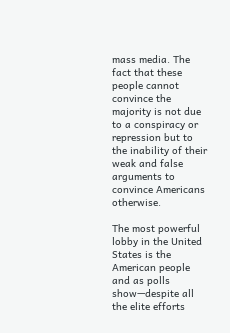mass media. The fact that these people cannot convince the majority is not due to a conspiracy or repression but to the inability of their weak and false arguments to convince Americans otherwise.

The most powerful lobby in the United States is the American people and as polls show—despite all the elite efforts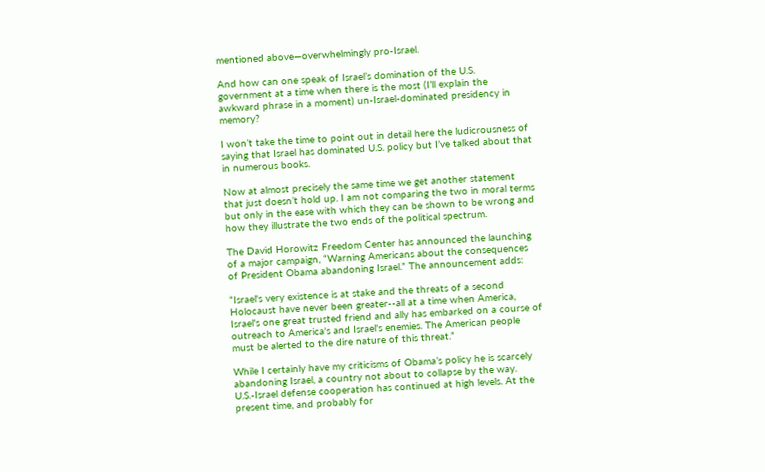mentioned above—overwhelmingly pro-Israel.

And how can one speak of Israel’s domination of the U.S. government at a time when there is the most (I’ll explain the awkward phrase in a moment) un-Israel-dominated presidency in memory?

I won’t take the time to point out in detail here the ludicrousness of saying that Israel has dominated U.S. policy but I’ve talked about that in numerous books.

Now at almost precisely the same time we get another statement that just doesn’t hold up. I am not comparing the two in moral terms but only in the ease with which they can be shown to be wrong and how they illustrate the two ends of the political spectrum.

The David Horowitz Freedom Center has announced the launching of a major campaign, “Warning Americans about the consequences of President Obama abandoning Israel.” The announcement adds:

“Israel's very existence is at stake and the threats of a second Holocaust have never been greater--all at a time when America, Israel's one great trusted friend and ally has embarked on a course of outreach to America's and Israel's enemies. The American people must be alerted to the dire nature of this threat.”

While I certainly have my criticisms of Obama’s policy he is scarcely abandoning Israel, a country not about to collapse by the way. U.S.-Israel defense cooperation has continued at high levels. At the present time, and probably for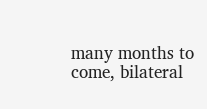many months to come, bilateral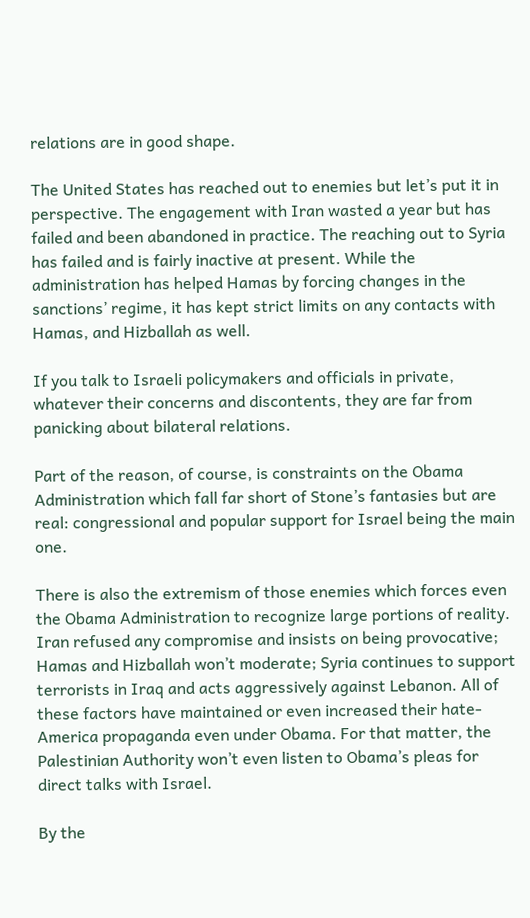relations are in good shape.

The United States has reached out to enemies but let’s put it in perspective. The engagement with Iran wasted a year but has failed and been abandoned in practice. The reaching out to Syria has failed and is fairly inactive at present. While the administration has helped Hamas by forcing changes in the sanctions’ regime, it has kept strict limits on any contacts with Hamas, and Hizballah as well.

If you talk to Israeli policymakers and officials in private, whatever their concerns and discontents, they are far from panicking about bilateral relations.

Part of the reason, of course, is constraints on the Obama Administration which fall far short of Stone’s fantasies but are real: congressional and popular support for Israel being the main one.

There is also the extremism of those enemies which forces even the Obama Administration to recognize large portions of reality. Iran refused any compromise and insists on being provocative; Hamas and Hizballah won’t moderate; Syria continues to support terrorists in Iraq and acts aggressively against Lebanon. All of these factors have maintained or even increased their hate-America propaganda even under Obama. For that matter, the Palestinian Authority won’t even listen to Obama’s pleas for direct talks with Israel.

By the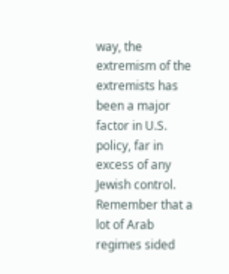way, the extremism of the extremists has been a major factor in U.S. policy, far in excess of any Jewish control. Remember that a lot of Arab regimes sided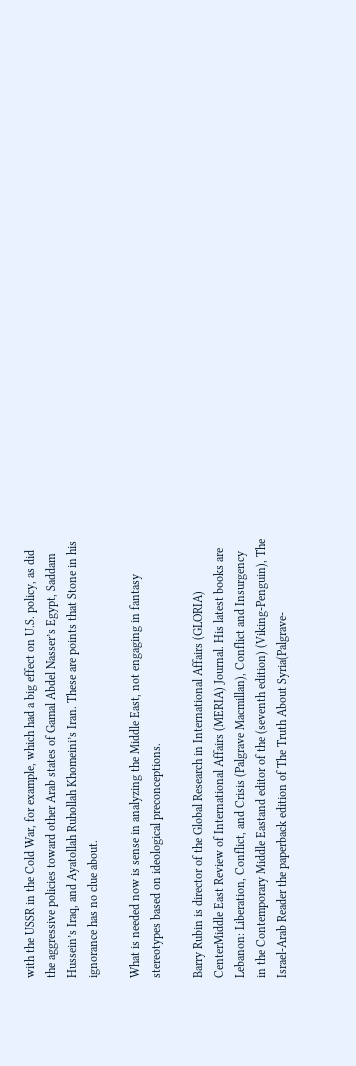with the USSR in the Cold War, for example, which had a big effect on U.S. policy, as did the aggressive policies toward other Arab states of Gamal Abdel Nasser’s Egypt, Saddam Hussein’s Iraq, and Ayatollah Ruhollah Khomeini’s Iran. These are points that Stone in his ignorance has no clue about.

What is needed now is sense in analyzing the Middle East, not engaging in fantasy stereotypes based on ideological preconceptions.

Barry Rubin is director of the Global Research in International Affairs (GLORIA) CenterMiddle East Review of International Affairs (MERIA) Journal. His latest books are Lebanon: Liberation, Conflict, and Crisis (Palgrave Macmillan), Conflict and Insurgency in the Contemporary Middle Eastand editor of the (seventh edition) (Viking-Penguin), The Israel-Arab Reader the paperback edition of The Truth About Syria(Palgrave-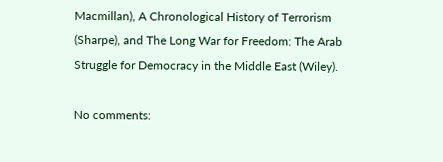Macmillan), A Chronological History of Terrorism (Sharpe), and The Long War for Freedom: The Arab Struggle for Democracy in the Middle East (Wiley).

No comments: